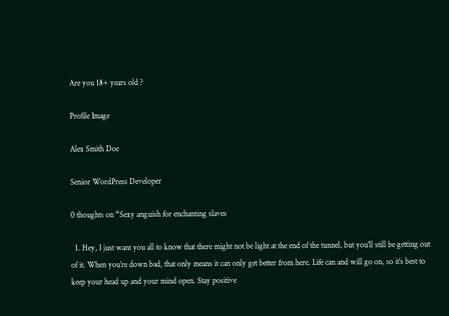Are you 18+ years old ?

Profile Image

Alex Smith Doe

Senior WordPress Developer

0 thoughts on “Sexy anguish for enchanting slaves

  1. Hey, I just want you all to know that there might not be light at the end of the tunnel, but you’ll still be getting out of it. When you’re down bad, that only means it can only get better from here. Life can and will go on, so it’s best to keep your head up and your mind open. Stay positive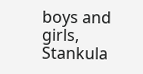boys and girls, Stankula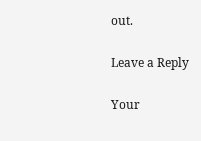out.

Leave a Reply

Your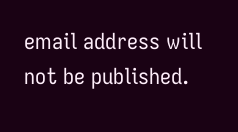email address will not be published.